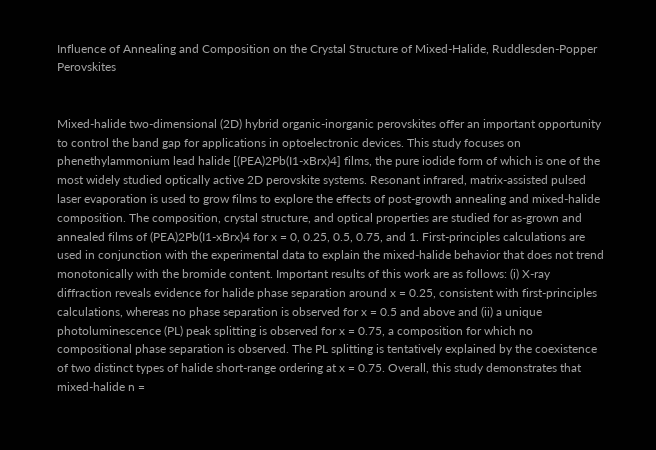Influence of Annealing and Composition on the Crystal Structure of Mixed-Halide, Ruddlesden-Popper Perovskites


Mixed-halide two-dimensional (2D) hybrid organic-inorganic perovskites offer an important opportunity to control the band gap for applications in optoelectronic devices. This study focuses on phenethylammonium lead halide [(PEA)2Pb(I1-xBrx)4] films, the pure iodide form of which is one of the most widely studied optically active 2D perovskite systems. Resonant infrared, matrix-assisted pulsed laser evaporation is used to grow films to explore the effects of post-growth annealing and mixed-halide composition. The composition, crystal structure, and optical properties are studied for as-grown and annealed films of (PEA)2Pb(I1-xBrx)4 for x = 0, 0.25, 0.5, 0.75, and 1. First-principles calculations are used in conjunction with the experimental data to explain the mixed-halide behavior that does not trend monotonically with the bromide content. Important results of this work are as follows: (i) X-ray diffraction reveals evidence for halide phase separation around x = 0.25, consistent with first-principles calculations, whereas no phase separation is observed for x = 0.5 and above and (ii) a unique photoluminescence (PL) peak splitting is observed for x = 0.75, a composition for which no compositional phase separation is observed. The PL splitting is tentatively explained by the coexistence of two distinct types of halide short-range ordering at x = 0.75. Overall, this study demonstrates that mixed-halide n =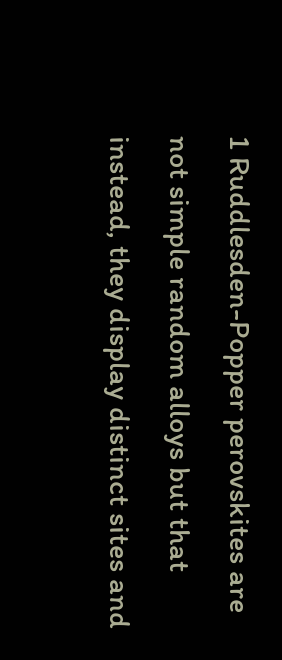1 Ruddlesden-Popper perovskites are not simple random alloys but that instead, they display distinct sites and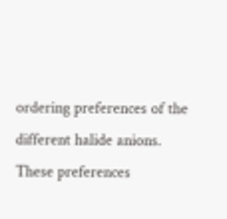ordering preferences of the different halide anions. These preferences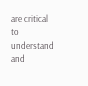are critical to understand and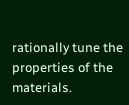rationally tune the properties of the materials.